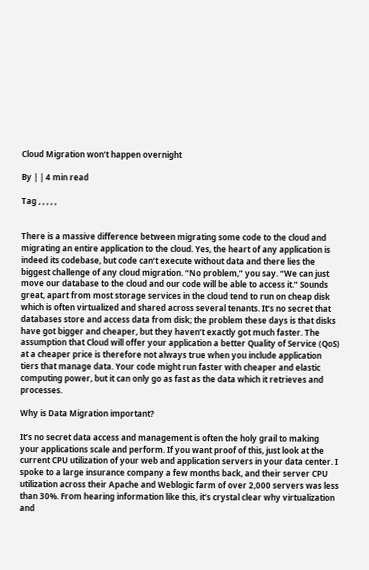Cloud Migration won’t happen overnight

By | | 4 min read

Tag , , , , ,


There is a massive difference between migrating some code to the cloud and migrating an entire application to the cloud. Yes, the heart of any application is indeed its codebase, but code can’t execute without data and there lies the biggest challenge of any cloud migration. “No problem,” you say. “We can just move our database to the cloud and our code will be able to access it.” Sounds great, apart from most storage services in the cloud tend to run on cheap disk which is often virtualized and shared across several tenants. It’s no secret that databases store and access data from disk; the problem these days is that disks have got bigger and cheaper, but they haven’t exactly got much faster. The assumption that Cloud will offer your application a better Quality of Service (QoS) at a cheaper price is therefore not always true when you include application tiers that manage data. Your code might run faster with cheaper and elastic computing power, but it can only go as fast as the data which it retrieves and processes.

Why is Data Migration important?

It’s no secret data access and management is often the holy grail to making your applications scale and perform. If you want proof of this, just look at the current CPU utilization of your web and application servers in your data center. I spoke to a large insurance company a few months back, and their server CPU utilization across their Apache and Weblogic farm of over 2,000 servers was less than 30%. From hearing information like this, it’s crystal clear why virtualization and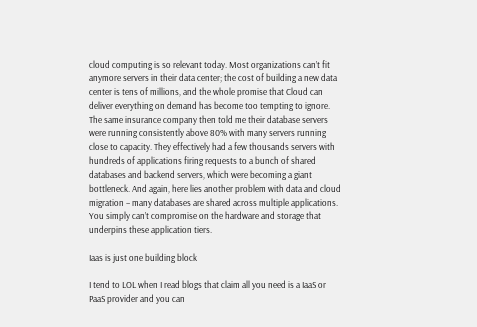cloud computing is so relevant today. Most organizations can’t fit anymore servers in their data center; the cost of building a new data center is tens of millions, and the whole promise that Cloud can deliver everything on demand has become too tempting to ignore. The same insurance company then told me their database servers were running consistently above 80% with many servers running close to capacity. They effectively had a few thousands servers with hundreds of applications firing requests to a bunch of shared databases and backend servers, which were becoming a giant bottleneck. And again, here lies another problem with data and cloud migration – many databases are shared across multiple applications. You simply can’t compromise on the hardware and storage that underpins these application tiers.

Iaas is just one building block

I tend to LOL when I read blogs that claim all you need is a IaaS or PaaS provider and you can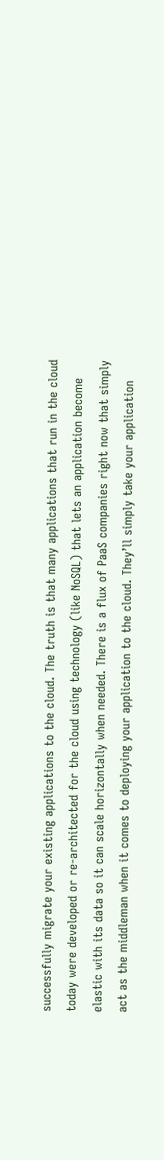successfully migrate your existing applications to the cloud. The truth is that many applications that run in the cloud today were developed or re-architected for the cloud using technology (like NoSQL) that lets an application become elastic with its data so it can scale horizontally when needed. There is a flux of PaaS companies right now that simply act as the middleman when it comes to deploying your application to the cloud. They’ll simply take your application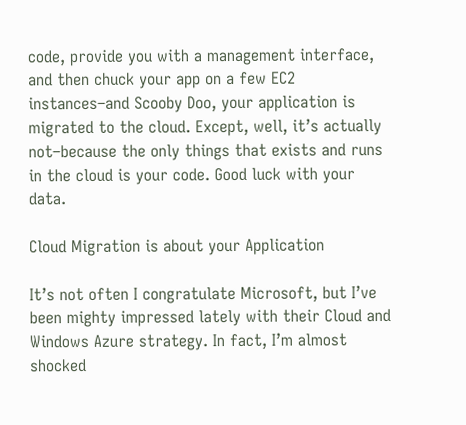code, provide you with a management interface, and then chuck your app on a few EC2 instances–and Scooby Doo, your application is migrated to the cloud. Except, well, it’s actually not–because the only things that exists and runs in the cloud is your code. Good luck with your data.

Cloud Migration is about your Application

It’s not often I congratulate Microsoft, but I’ve been mighty impressed lately with their Cloud and Windows Azure strategy. In fact, I’m almost shocked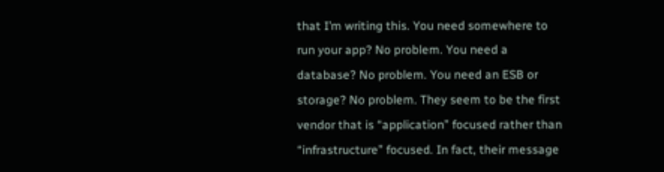that I’m writing this. You need somewhere to run your app? No problem. You need a database? No problem. You need an ESB or storage? No problem. They seem to be the first vendor that is “application” focused rather than “infrastructure” focused. In fact, their message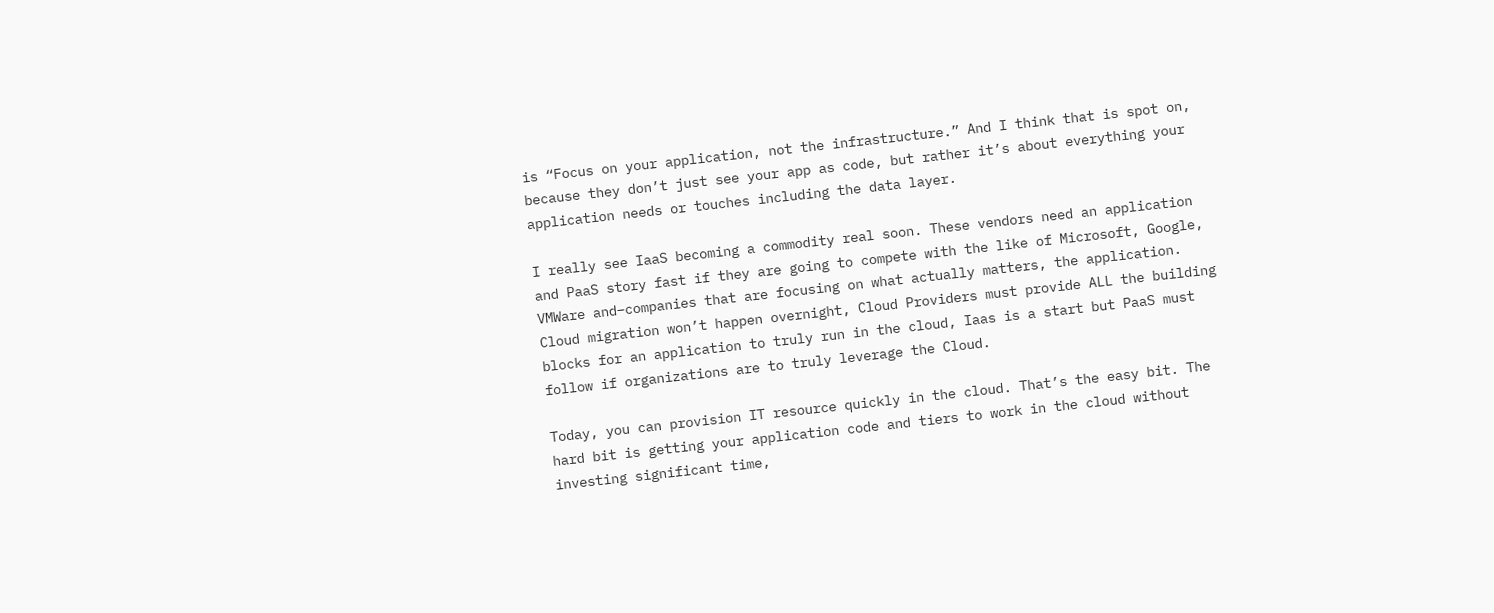is “Focus on your application, not the infrastructure.” And I think that is spot on, because they don’t just see your app as code, but rather it’s about everything your application needs or touches including the data layer.

I really see IaaS becoming a commodity real soon. These vendors need an application and PaaS story fast if they are going to compete with the like of Microsoft, Google, VMWare and–companies that are focusing on what actually matters, the application. Cloud migration won’t happen overnight, Cloud Providers must provide ALL the building blocks for an application to truly run in the cloud, Iaas is a start but PaaS must follow if organizations are to truly leverage the Cloud.

Today, you can provision IT resource quickly in the cloud. That’s the easy bit. The hard bit is getting your application code and tiers to work in the cloud without investing significant time,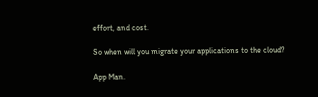effort, and cost.

So when will you migrate your applications to the cloud?

App Man.